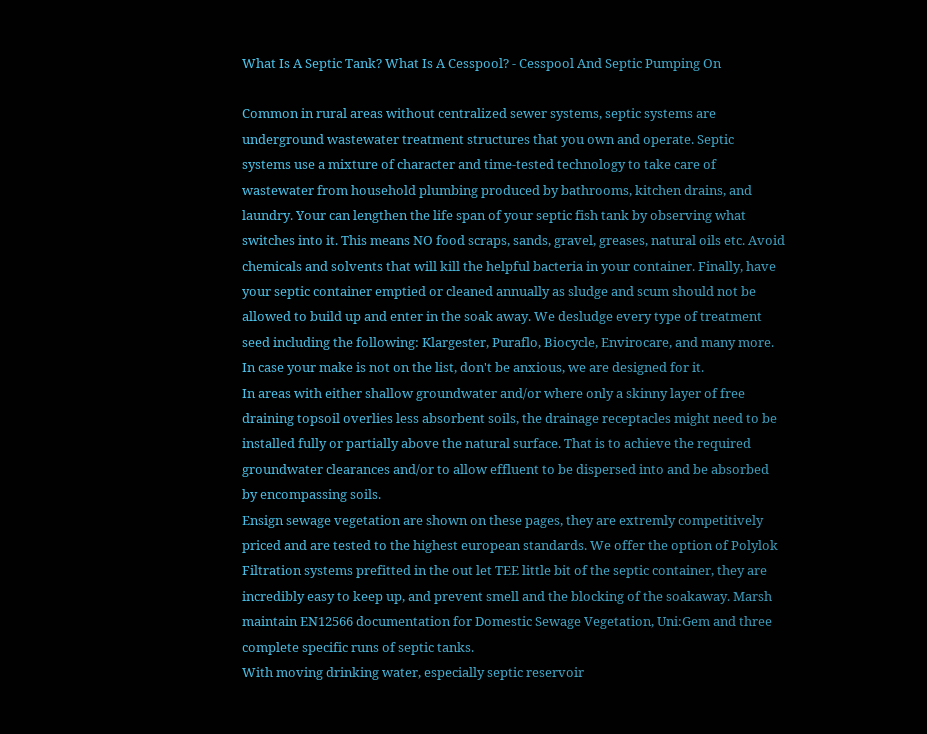What Is A Septic Tank? What Is A Cesspool? - Cesspool And Septic Pumping On

Common in rural areas without centralized sewer systems, septic systems are underground wastewater treatment structures that you own and operate. Septic systems use a mixture of character and time-tested technology to take care of wastewater from household plumbing produced by bathrooms, kitchen drains, and laundry. Your can lengthen the life span of your septic fish tank by observing what switches into it. This means NO food scraps, sands, gravel, greases, natural oils etc. Avoid chemicals and solvents that will kill the helpful bacteria in your container. Finally, have your septic container emptied or cleaned annually as sludge and scum should not be allowed to build up and enter in the soak away. We desludge every type of treatment seed including the following: Klargester, Puraflo, Biocycle, Envirocare, and many more. In case your make is not on the list, don't be anxious, we are designed for it.
In areas with either shallow groundwater and/or where only a skinny layer of free draining topsoil overlies less absorbent soils, the drainage receptacles might need to be installed fully or partially above the natural surface. That is to achieve the required groundwater clearances and/or to allow effluent to be dispersed into and be absorbed by encompassing soils.
Ensign sewage vegetation are shown on these pages, they are extremly competitively priced and are tested to the highest european standards. We offer the option of Polylok Filtration systems prefitted in the out let TEE little bit of the septic container, they are incredibly easy to keep up, and prevent smell and the blocking of the soakaway. Marsh maintain EN12566 documentation for Domestic Sewage Vegetation, Uni:Gem and three complete specific runs of septic tanks.
With moving drinking water, especially septic reservoir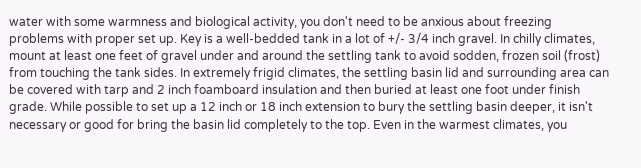water with some warmness and biological activity, you don't need to be anxious about freezing problems with proper set up. Key is a well-bedded tank in a lot of +/- 3/4 inch gravel. In chilly climates, mount at least one feet of gravel under and around the settling tank to avoid sodden, frozen soil (frost) from touching the tank sides. In extremely frigid climates, the settling basin lid and surrounding area can be covered with tarp and 2 inch foamboard insulation and then buried at least one foot under finish grade. While possible to set up a 12 inch or 18 inch extension to bury the settling basin deeper, it isn't necessary or good for bring the basin lid completely to the top. Even in the warmest climates, you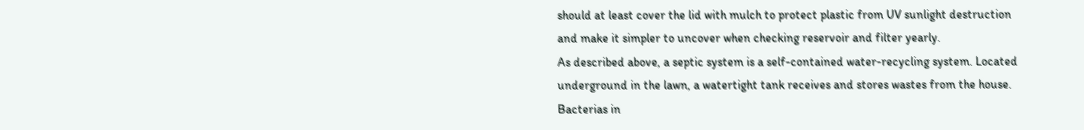should at least cover the lid with mulch to protect plastic from UV sunlight destruction and make it simpler to uncover when checking reservoir and filter yearly.
As described above, a septic system is a self-contained water-recycling system. Located underground in the lawn, a watertight tank receives and stores wastes from the house. Bacterias in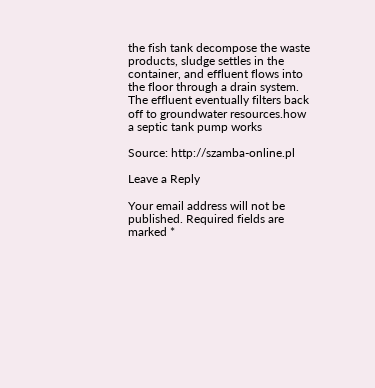the fish tank decompose the waste products, sludge settles in the container, and effluent flows into the floor through a drain system. The effluent eventually filters back off to groundwater resources.how a septic tank pump works

Source: http://szamba-online.pl

Leave a Reply

Your email address will not be published. Required fields are marked *